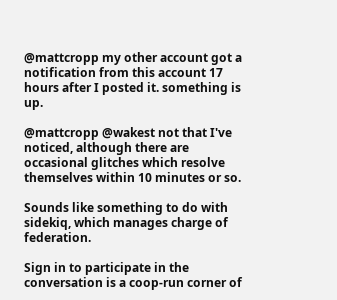@mattcropp my other account got a notification from this account 17 hours after I posted it. something is up.

@mattcropp @wakest not that I've noticed, although there are occasional glitches which resolve themselves within 10 minutes or so.

Sounds like something to do with sidekiq, which manages charge of federation.

Sign in to participate in the conversation is a coop-run corner of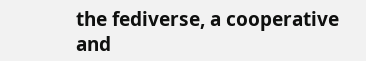the fediverse, a cooperative and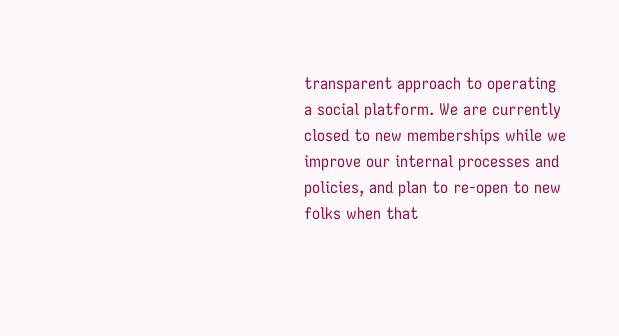transparent approach to operating a social platform. We are currently closed to new memberships while we improve our internal processes and policies, and plan to re-open to new folks when that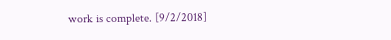work is complete. [9/2/2018]